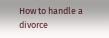How to handle a divorce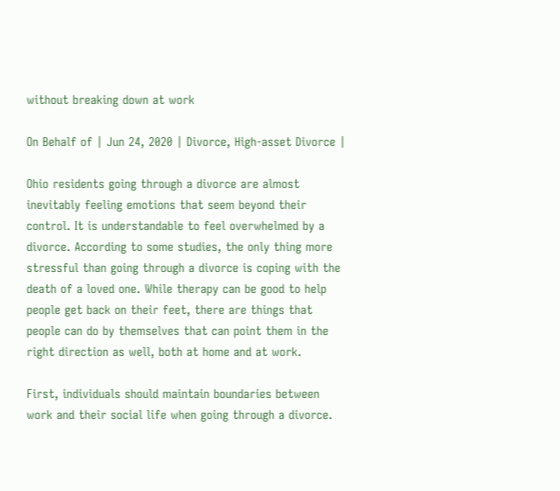without breaking down at work

On Behalf of | Jun 24, 2020 | Divorce, High-asset Divorce |

Ohio residents going through a divorce are almost inevitably feeling emotions that seem beyond their control. It is understandable to feel overwhelmed by a divorce. According to some studies, the only thing more stressful than going through a divorce is coping with the death of a loved one. While therapy can be good to help people get back on their feet, there are things that people can do by themselves that can point them in the right direction as well, both at home and at work.

First, individuals should maintain boundaries between work and their social life when going through a divorce.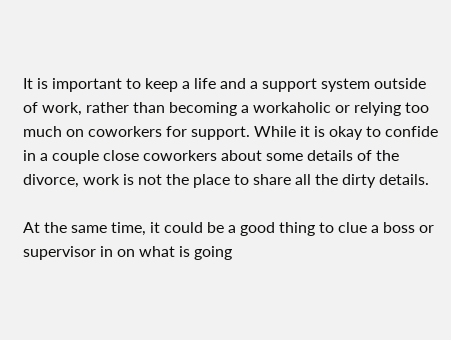It is important to keep a life and a support system outside of work, rather than becoming a workaholic or relying too much on coworkers for support. While it is okay to confide in a couple close coworkers about some details of the divorce, work is not the place to share all the dirty details.

At the same time, it could be a good thing to clue a boss or supervisor in on what is going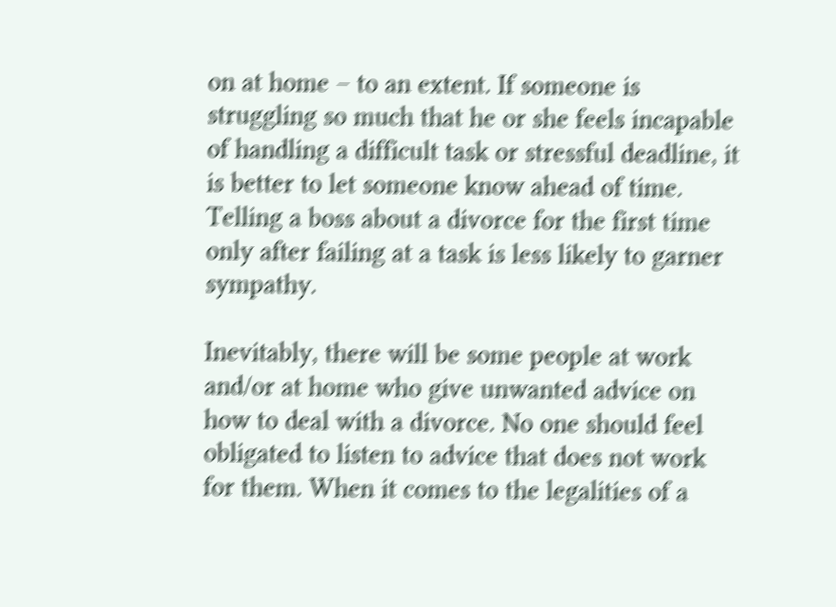on at home – to an extent. If someone is struggling so much that he or she feels incapable of handling a difficult task or stressful deadline, it is better to let someone know ahead of time. Telling a boss about a divorce for the first time only after failing at a task is less likely to garner sympathy.

Inevitably, there will be some people at work and/or at home who give unwanted advice on how to deal with a divorce. No one should feel obligated to listen to advice that does not work for them. When it comes to the legalities of a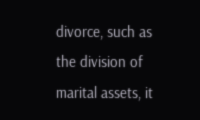divorce, such as the division of marital assets, it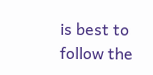is best to follow the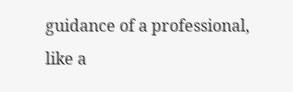guidance of a professional, like a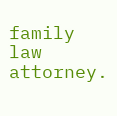family law attorney.